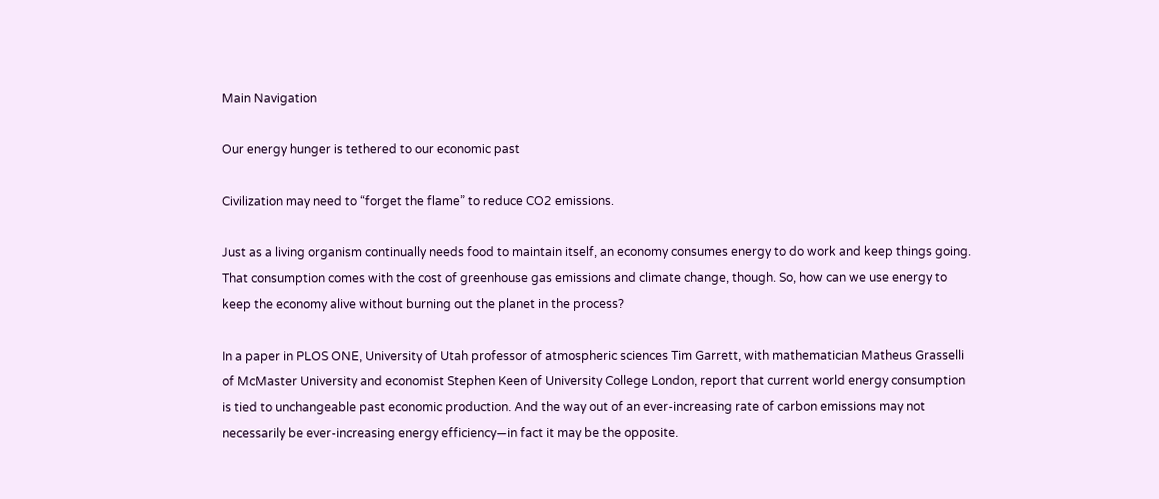Main Navigation

Our energy hunger is tethered to our economic past

Civilization may need to “forget the flame” to reduce CO2 emissions.

Just as a living organism continually needs food to maintain itself, an economy consumes energy to do work and keep things going. That consumption comes with the cost of greenhouse gas emissions and climate change, though. So, how can we use energy to keep the economy alive without burning out the planet in the process?

In a paper in PLOS ONE, University of Utah professor of atmospheric sciences Tim Garrett, with mathematician Matheus Grasselli of McMaster University and economist Stephen Keen of University College London, report that current world energy consumption is tied to unchangeable past economic production. And the way out of an ever-increasing rate of carbon emissions may not necessarily be ever-increasing energy efficiency—in fact it may be the opposite.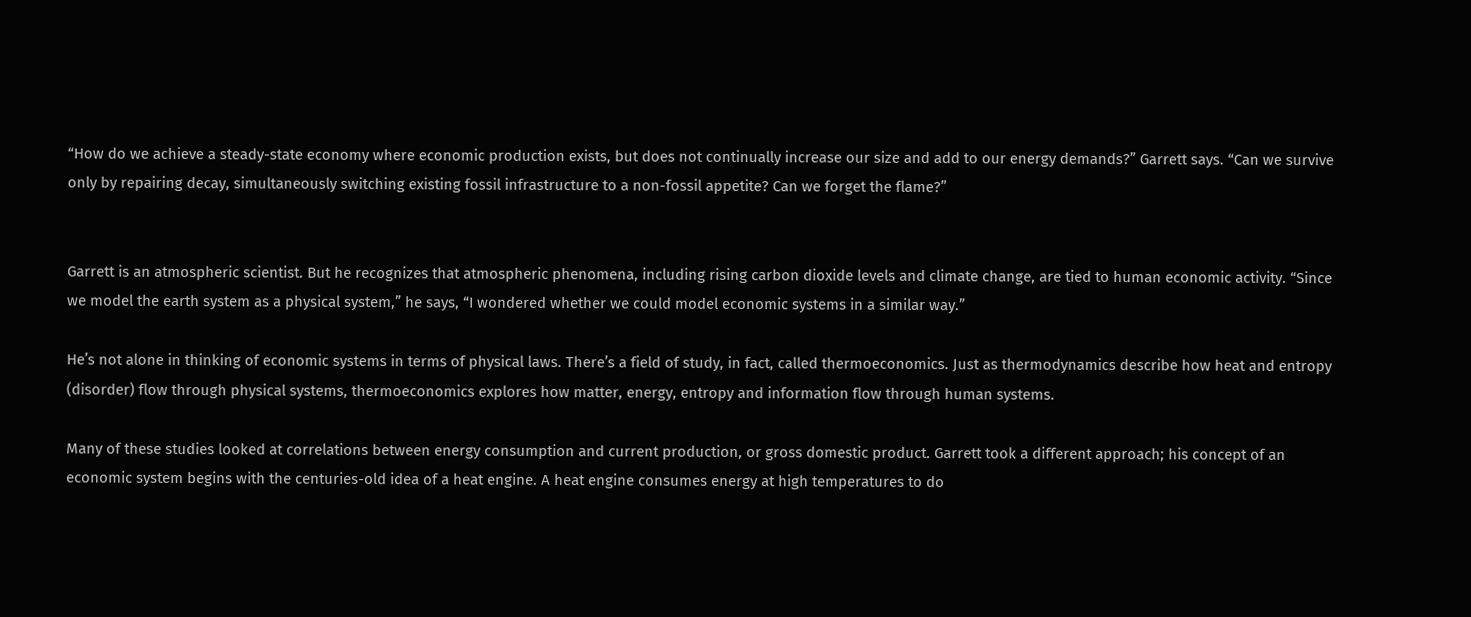“How do we achieve a steady-state economy where economic production exists, but does not continually increase our size and add to our energy demands?” Garrett says. “Can we survive only by repairing decay, simultaneously switching existing fossil infrastructure to a non-fossil appetite? Can we forget the flame?”


Garrett is an atmospheric scientist. But he recognizes that atmospheric phenomena, including rising carbon dioxide levels and climate change, are tied to human economic activity. “Since we model the earth system as a physical system,” he says, “I wondered whether we could model economic systems in a similar way.”

He’s not alone in thinking of economic systems in terms of physical laws. There’s a field of study, in fact, called thermoeconomics. Just as thermodynamics describe how heat and entropy (disorder) flow through physical systems, thermoeconomics explores how matter, energy, entropy and information flow through human systems.

Many of these studies looked at correlations between energy consumption and current production, or gross domestic product. Garrett took a different approach; his concept of an economic system begins with the centuries-old idea of a heat engine. A heat engine consumes energy at high temperatures to do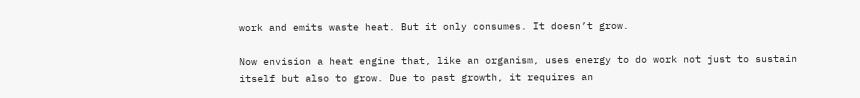work and emits waste heat. But it only consumes. It doesn’t grow.

Now envision a heat engine that, like an organism, uses energy to do work not just to sustain itself but also to grow. Due to past growth, it requires an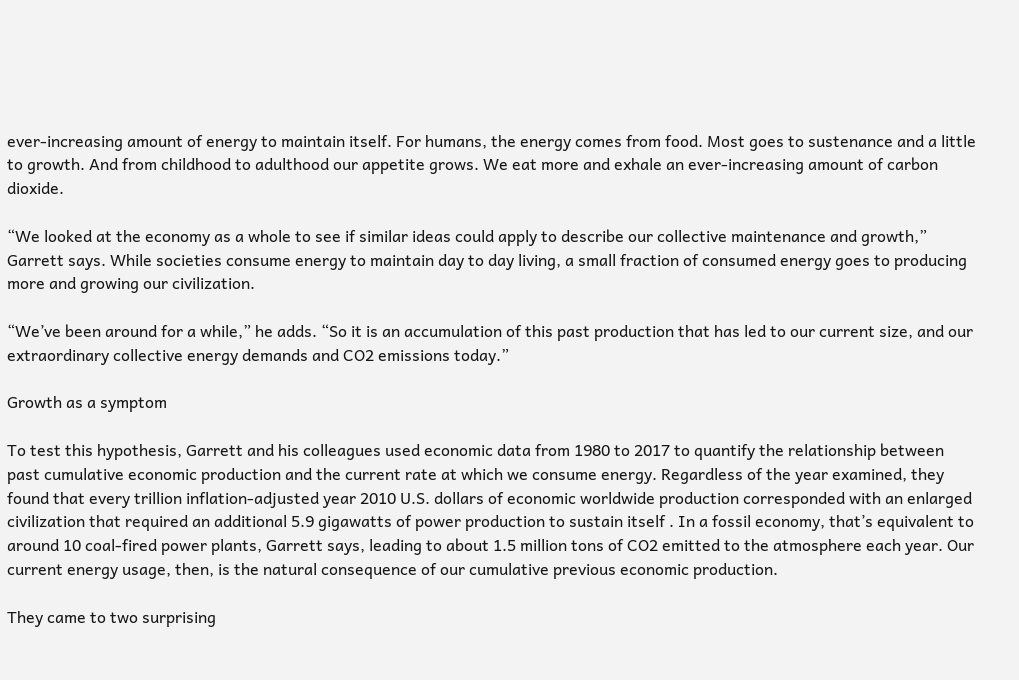ever-increasing amount of energy to maintain itself. For humans, the energy comes from food. Most goes to sustenance and a little to growth. And from childhood to adulthood our appetite grows. We eat more and exhale an ever-increasing amount of carbon dioxide.

“We looked at the economy as a whole to see if similar ideas could apply to describe our collective maintenance and growth,” Garrett says. While societies consume energy to maintain day to day living, a small fraction of consumed energy goes to producing more and growing our civilization.

“We’ve been around for a while,” he adds. “So it is an accumulation of this past production that has led to our current size, and our extraordinary collective energy demands and CO2 emissions today.”

Growth as a symptom

To test this hypothesis, Garrett and his colleagues used economic data from 1980 to 2017 to quantify the relationship between past cumulative economic production and the current rate at which we consume energy. Regardless of the year examined, they found that every trillion inflation-adjusted year 2010 U.S. dollars of economic worldwide production corresponded with an enlarged civilization that required an additional 5.9 gigawatts of power production to sustain itself . In a fossil economy, that’s equivalent to around 10 coal-fired power plants, Garrett says, leading to about 1.5 million tons of CO2 emitted to the atmosphere each year. Our current energy usage, then, is the natural consequence of our cumulative previous economic production.

They came to two surprising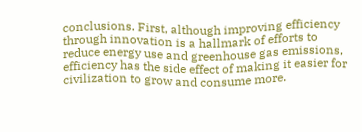conclusions. First, although improving efficiency through innovation is a hallmark of efforts to reduce energy use and greenhouse gas emissions, efficiency has the side effect of making it easier for civilization to grow and consume more.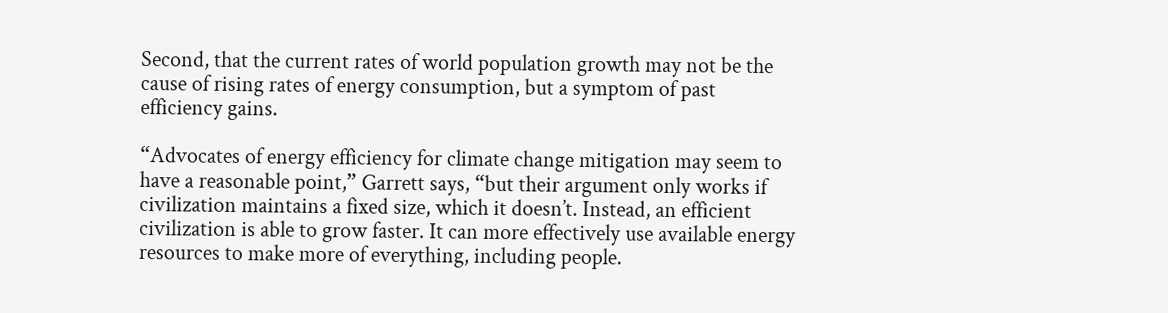Second, that the current rates of world population growth may not be the cause of rising rates of energy consumption, but a symptom of past efficiency gains.

“Advocates of energy efficiency for climate change mitigation may seem to have a reasonable point,” Garrett says, “but their argument only works if civilization maintains a fixed size, which it doesn’t. Instead, an efficient civilization is able to grow faster. It can more effectively use available energy resources to make more of everything, including people.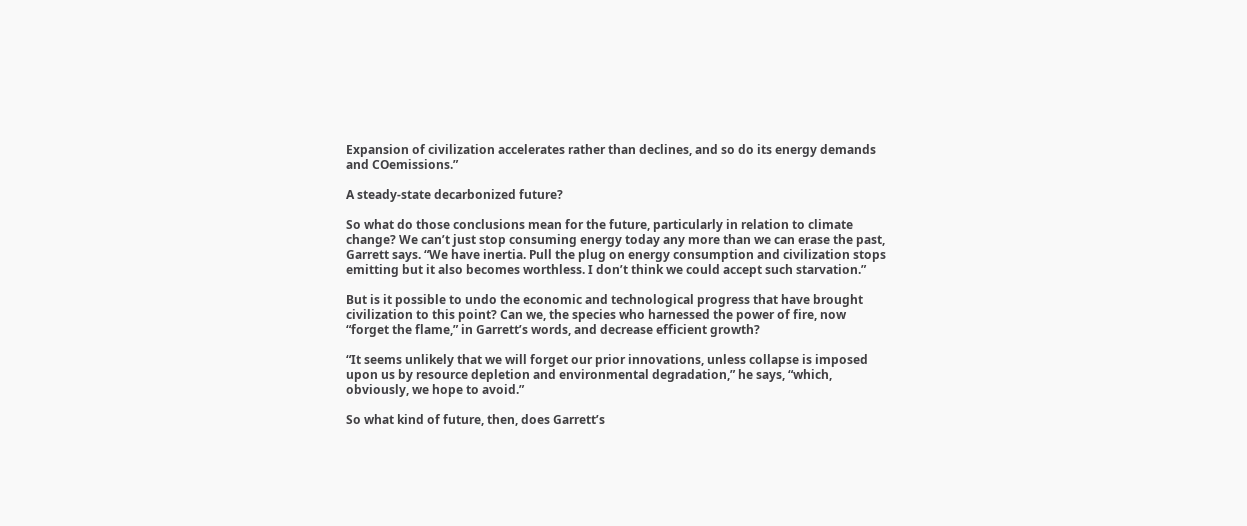Expansion of civilization accelerates rather than declines, and so do its energy demands and COemissions.”

A steady-state decarbonized future?

So what do those conclusions mean for the future, particularly in relation to climate change? We can’t just stop consuming energy today any more than we can erase the past, Garrett says. “We have inertia. Pull the plug on energy consumption and civilization stops emitting but it also becomes worthless. I don’t think we could accept such starvation.”

But is it possible to undo the economic and technological progress that have brought civilization to this point? Can we, the species who harnessed the power of fire, now “forget the flame,” in Garrett’s words, and decrease efficient growth?

“It seems unlikely that we will forget our prior innovations, unless collapse is imposed upon us by resource depletion and environmental degradation,” he says, “which, obviously, we hope to avoid.”

So what kind of future, then, does Garrett’s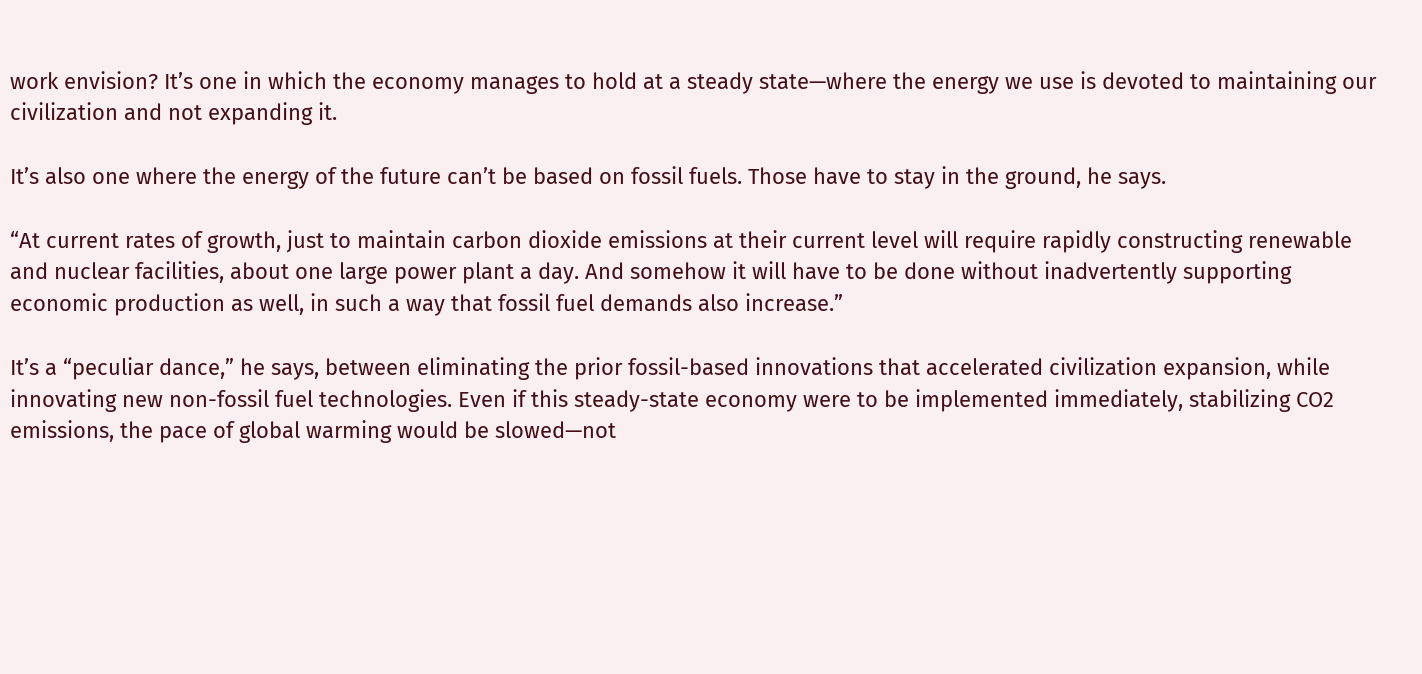work envision? It’s one in which the economy manages to hold at a steady state—where the energy we use is devoted to maintaining our civilization and not expanding it.

It’s also one where the energy of the future can’t be based on fossil fuels. Those have to stay in the ground, he says.

“At current rates of growth, just to maintain carbon dioxide emissions at their current level will require rapidly constructing renewable and nuclear facilities, about one large power plant a day. And somehow it will have to be done without inadvertently supporting economic production as well, in such a way that fossil fuel demands also increase.”

It’s a “peculiar dance,” he says, between eliminating the prior fossil-based innovations that accelerated civilization expansion, while innovating new non-fossil fuel technologies. Even if this steady-state economy were to be implemented immediately, stabilizing CO2 emissions, the pace of global warming would be slowed—not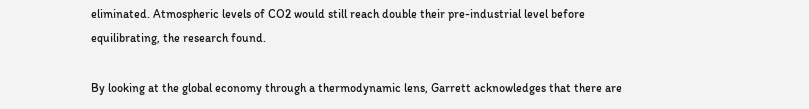eliminated. Atmospheric levels of CO2 would still reach double their pre-industrial level before equilibrating, the research found.

By looking at the global economy through a thermodynamic lens, Garrett acknowledges that there are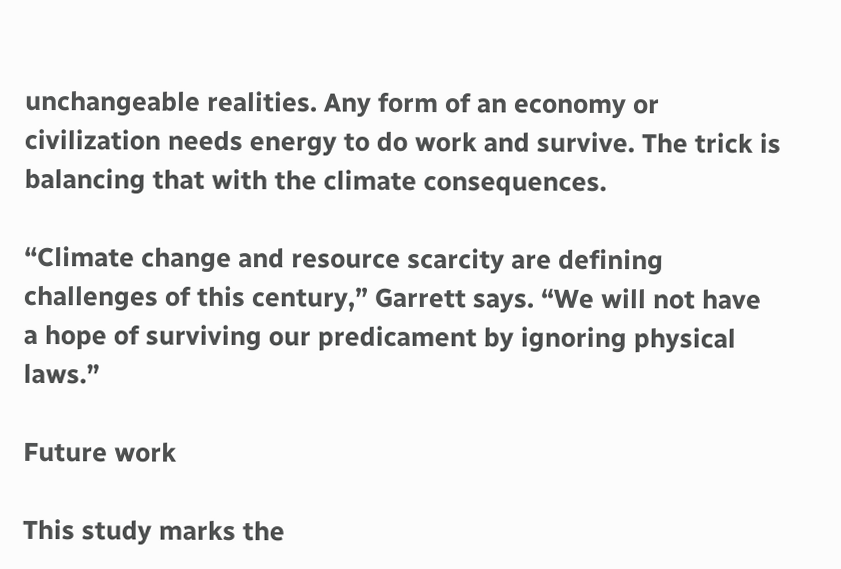unchangeable realities. Any form of an economy or civilization needs energy to do work and survive. The trick is balancing that with the climate consequences.

“Climate change and resource scarcity are defining challenges of this century,” Garrett says. “We will not have a hope of surviving our predicament by ignoring physical laws.”

Future work

This study marks the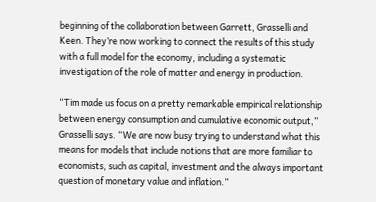beginning of the collaboration between Garrett, Grasselli and Keen. They’re now working to connect the results of this study with a full model for the economy, including a systematic investigation of the role of matter and energy in production.

“Tim made us focus on a pretty remarkable empirical relationship between energy consumption and cumulative economic output,” Grasselli says. “We are now busy trying to understand what this means for models that include notions that are more familiar to economists, such as capital, investment and the always important question of monetary value and inflation.”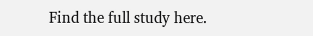Find the full study here.